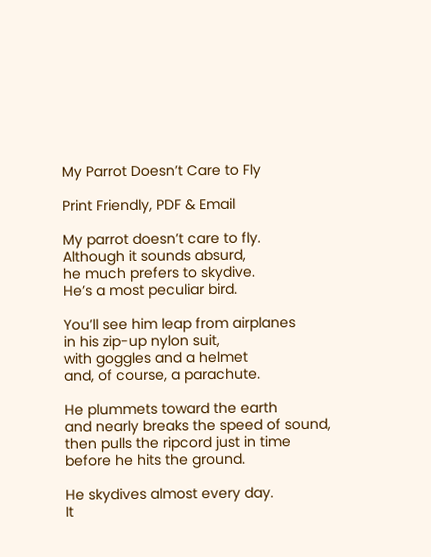My Parrot Doesn’t Care to Fly

Print Friendly, PDF & Email

My parrot doesn’t care to fly.
Although it sounds absurd,
he much prefers to skydive.
He’s a most peculiar bird.

You’ll see him leap from airplanes
in his zip-up nylon suit,
with goggles and a helmet
and, of course, a parachute.

He plummets toward the earth
and nearly breaks the speed of sound,
then pulls the ripcord just in time
before he hits the ground.

He skydives almost every day.
It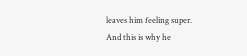leaves him feeling super.
And this is why he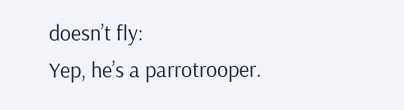doesn’t fly:
Yep, he’s a parrotrooper.